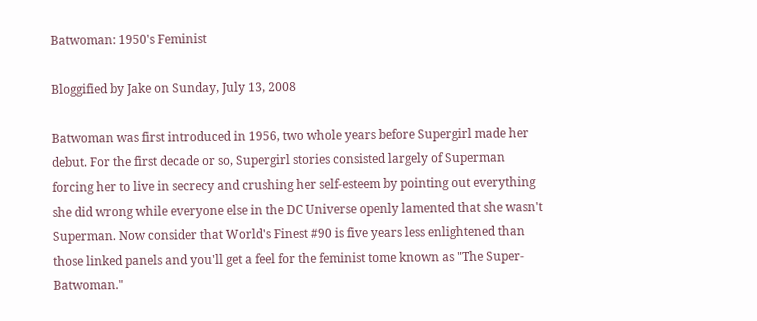Batwoman: 1950's Feminist

Bloggified by Jake on Sunday, July 13, 2008

Batwoman was first introduced in 1956, two whole years before Supergirl made her debut. For the first decade or so, Supergirl stories consisted largely of Superman forcing her to live in secrecy and crushing her self-esteem by pointing out everything she did wrong while everyone else in the DC Universe openly lamented that she wasn't Superman. Now consider that World's Finest #90 is five years less enlightened than those linked panels and you'll get a feel for the feminist tome known as "The Super-Batwoman."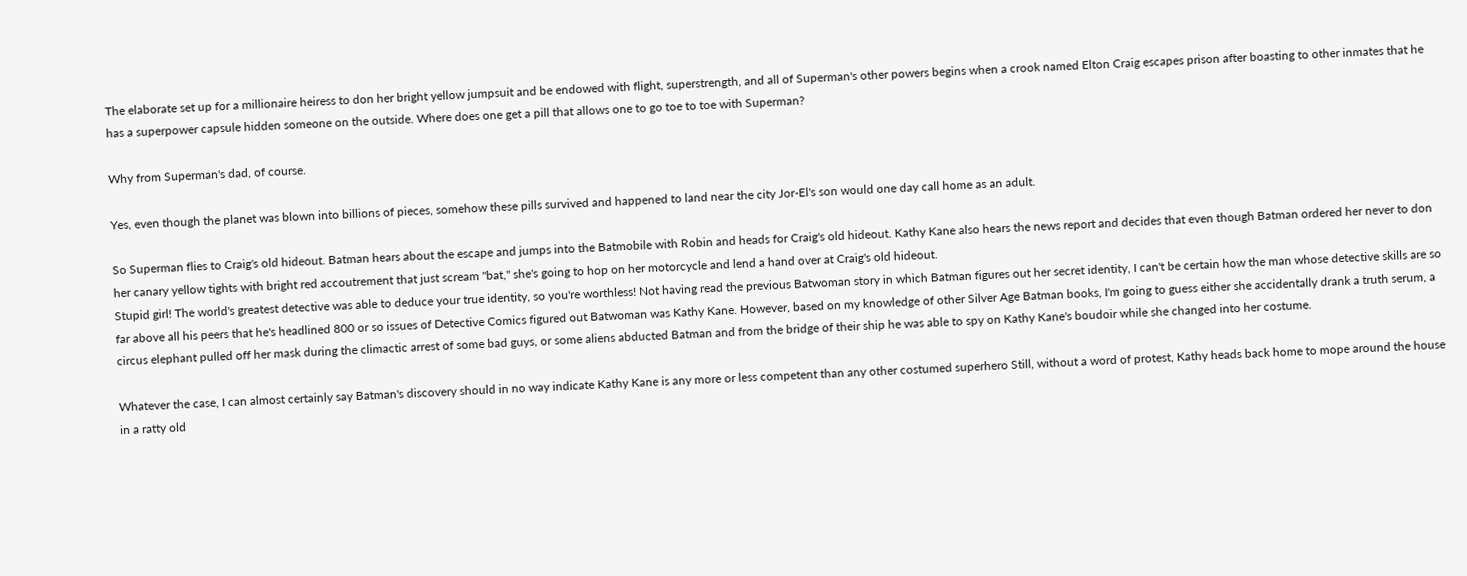The elaborate set up for a millionaire heiress to don her bright yellow jumpsuit and be endowed with flight, superstrength, and all of Superman's other powers begins when a crook named Elton Craig escapes prison after boasting to other inmates that he has a superpower capsule hidden someone on the outside. Where does one get a pill that allows one to go toe to toe with Superman?

Why from Superman's dad, of course.

Yes, even though the planet was blown into billions of pieces, somehow these pills survived and happened to land near the city Jor-El's son would one day call home as an adult.

So Superman flies to Craig's old hideout. Batman hears about the escape and jumps into the Batmobile with Robin and heads for Craig's old hideout. Kathy Kane also hears the news report and decides that even though Batman ordered her never to don her canary yellow tights with bright red accoutrement that just scream "bat," she's going to hop on her motorcycle and lend a hand over at Craig's old hideout.
Stupid girl! The world's greatest detective was able to deduce your true identity, so you're worthless! Not having read the previous Batwoman story in which Batman figures out her secret identity, I can't be certain how the man whose detective skills are so far above all his peers that he's headlined 800 or so issues of Detective Comics figured out Batwoman was Kathy Kane. However, based on my knowledge of other Silver Age Batman books, I'm going to guess either she accidentally drank a truth serum, a circus elephant pulled off her mask during the climactic arrest of some bad guys, or some aliens abducted Batman and from the bridge of their ship he was able to spy on Kathy Kane's boudoir while she changed into her costume.

Whatever the case, I can almost certainly say Batman's discovery should in no way indicate Kathy Kane is any more or less competent than any other costumed superhero Still, without a word of protest, Kathy heads back home to mope around the house in a ratty old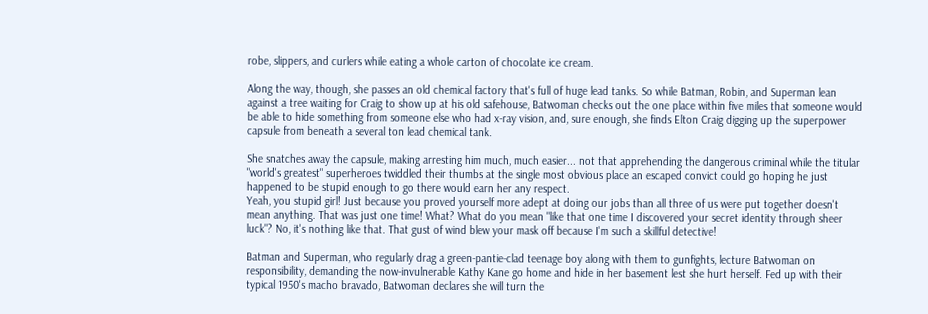robe, slippers, and curlers while eating a whole carton of chocolate ice cream.

Along the way, though, she passes an old chemical factory that's full of huge lead tanks. So while Batman, Robin, and Superman lean against a tree waiting for Craig to show up at his old safehouse, Batwoman checks out the one place within five miles that someone would be able to hide something from someone else who had x-ray vision, and, sure enough, she finds Elton Craig digging up the superpower capsule from beneath a several ton lead chemical tank.

She snatches away the capsule, making arresting him much, much easier... not that apprehending the dangerous criminal while the titular "world's greatest" superheroes twiddled their thumbs at the single most obvious place an escaped convict could go hoping he just happened to be stupid enough to go there would earn her any respect.
Yeah, you stupid girl! Just because you proved yourself more adept at doing our jobs than all three of us were put together doesn't mean anything. That was just one time! What? What do you mean "like that one time I discovered your secret identity through sheer luck"? No, it's nothing like that. That gust of wind blew your mask off because I'm such a skillful detective!

Batman and Superman, who regularly drag a green-pantie-clad teenage boy along with them to gunfights, lecture Batwoman on responsibility, demanding the now-invulnerable Kathy Kane go home and hide in her basement lest she hurt herself. Fed up with their typical 1950's macho bravado, Batwoman declares she will turn the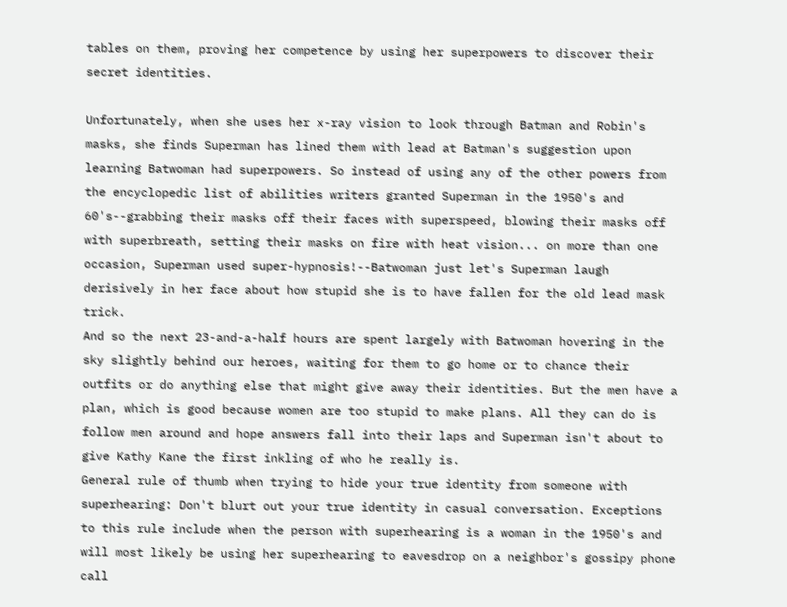tables on them, proving her competence by using her superpowers to discover their secret identities.

Unfortunately, when she uses her x-ray vision to look through Batman and Robin's masks, she finds Superman has lined them with lead at Batman's suggestion upon learning Batwoman had superpowers. So instead of using any of the other powers from the encyclopedic list of abilities writers granted Superman in the 1950's and 60's--grabbing their masks off their faces with superspeed, blowing their masks off with superbreath, setting their masks on fire with heat vision... on more than one occasion, Superman used super-hypnosis!--Batwoman just let's Superman laugh derisively in her face about how stupid she is to have fallen for the old lead mask trick.
And so the next 23-and-a-half hours are spent largely with Batwoman hovering in the sky slightly behind our heroes, waiting for them to go home or to chance their outfits or do anything else that might give away their identities. But the men have a plan, which is good because women are too stupid to make plans. All they can do is follow men around and hope answers fall into their laps and Superman isn't about to give Kathy Kane the first inkling of who he really is.
General rule of thumb when trying to hide your true identity from someone with superhearing: Don't blurt out your true identity in casual conversation. Exceptions to this rule include when the person with superhearing is a woman in the 1950's and will most likely be using her superhearing to eavesdrop on a neighbor's gossipy phone call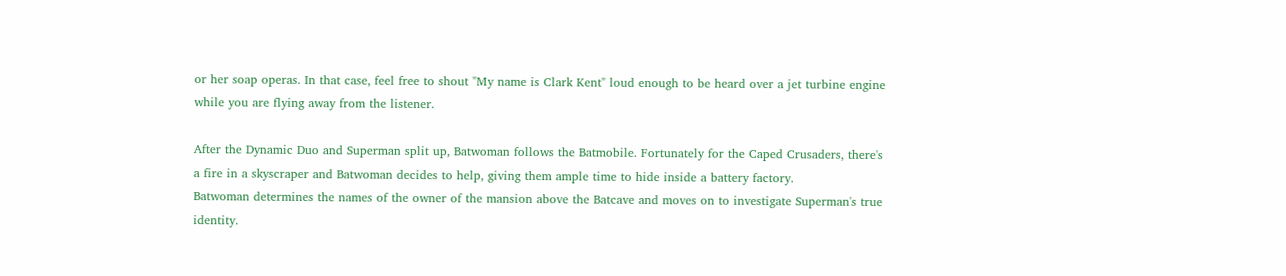or her soap operas. In that case, feel free to shout "My name is Clark Kent" loud enough to be heard over a jet turbine engine while you are flying away from the listener.

After the Dynamic Duo and Superman split up, Batwoman follows the Batmobile. Fortunately for the Caped Crusaders, there's a fire in a skyscraper and Batwoman decides to help, giving them ample time to hide inside a battery factory.
Batwoman determines the names of the owner of the mansion above the Batcave and moves on to investigate Superman's true identity.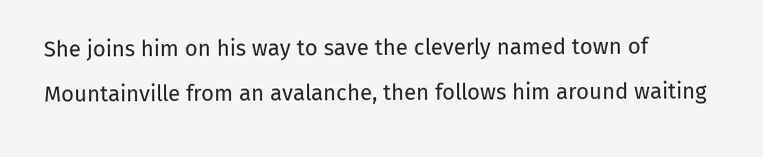She joins him on his way to save the cleverly named town of Mountainville from an avalanche, then follows him around waiting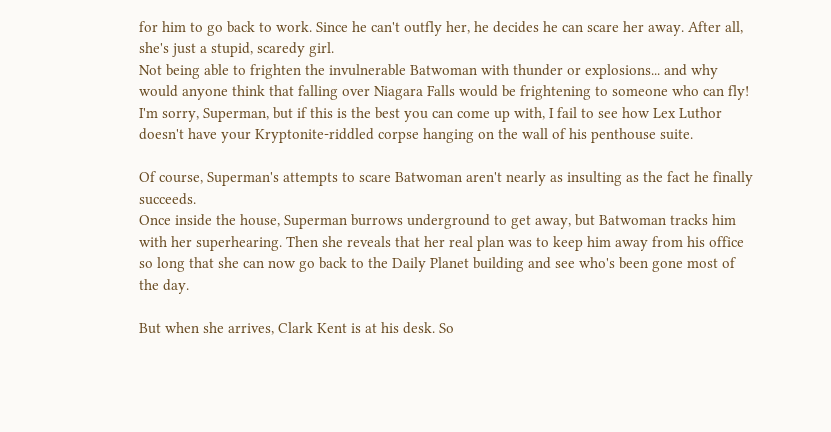for him to go back to work. Since he can't outfly her, he decides he can scare her away. After all, she's just a stupid, scaredy girl.
Not being able to frighten the invulnerable Batwoman with thunder or explosions... and why would anyone think that falling over Niagara Falls would be frightening to someone who can fly! I'm sorry, Superman, but if this is the best you can come up with, I fail to see how Lex Luthor doesn't have your Kryptonite-riddled corpse hanging on the wall of his penthouse suite.

Of course, Superman's attempts to scare Batwoman aren't nearly as insulting as the fact he finally succeeds.
Once inside the house, Superman burrows underground to get away, but Batwoman tracks him with her superhearing. Then she reveals that her real plan was to keep him away from his office so long that she can now go back to the Daily Planet building and see who's been gone most of the day.

But when she arrives, Clark Kent is at his desk. So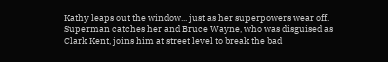Kathy leaps out the window... just as her superpowers wear off. Superman catches her and Bruce Wayne, who was disguised as Clark Kent, joins him at street level to break the bad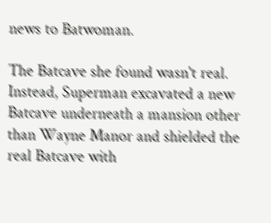news to Batwoman.

The Batcave she found wasn't real. Instead, Superman excavated a new Batcave underneath a mansion other than Wayne Manor and shielded the real Batcave with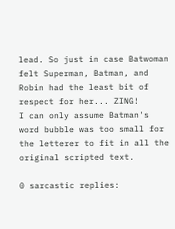lead. So just in case Batwoman felt Superman, Batman, and Robin had the least bit of respect for her... ZING!
I can only assume Batman's word bubble was too small for the letterer to fit in all the original scripted text.

0 sarcastic replies: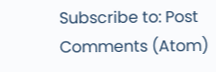Subscribe to: Post Comments (Atom)